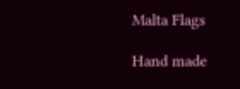Malta Flags

Hand made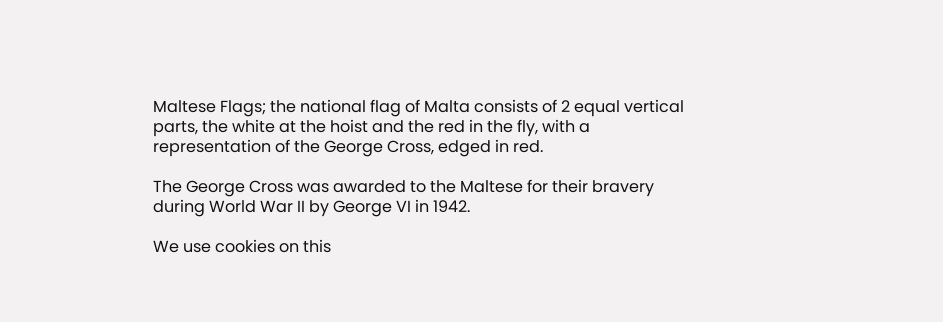Maltese Flags; the national flag of Malta consists of 2 equal vertical parts, the white at the hoist and the red in the fly, with a representation of the George Cross, edged in red.

The George Cross was awarded to the Maltese for their bravery during World War II by George VI in 1942.

We use cookies on this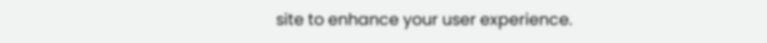site to enhance your user experience.